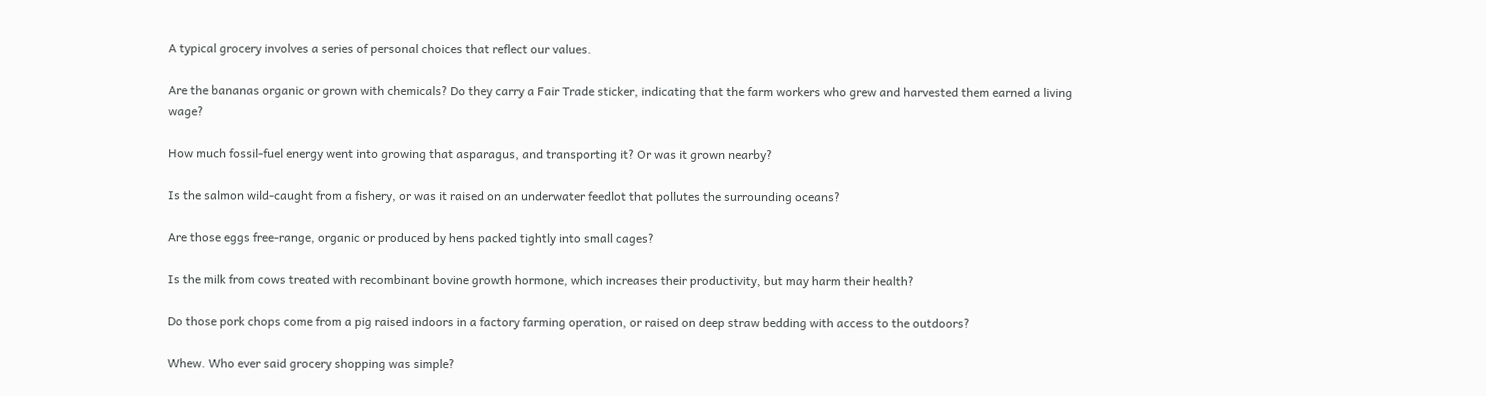A typical grocery involves a series of personal choices that reflect our values.

Are the bananas organic or grown with chemicals? Do they carry a Fair Trade sticker, indicating that the farm workers who grew and harvested them earned a living wage?

How much fossil-fuel energy went into growing that asparagus, and transporting it? Or was it grown nearby?

Is the salmon wild-caught from a fishery, or was it raised on an underwater feedlot that pollutes the surrounding oceans?

Are those eggs free-range, organic or produced by hens packed tightly into small cages?

Is the milk from cows treated with recombinant bovine growth hormone, which increases their productivity, but may harm their health?

Do those pork chops come from a pig raised indoors in a factory farming operation, or raised on deep straw bedding with access to the outdoors?

Whew. Who ever said grocery shopping was simple?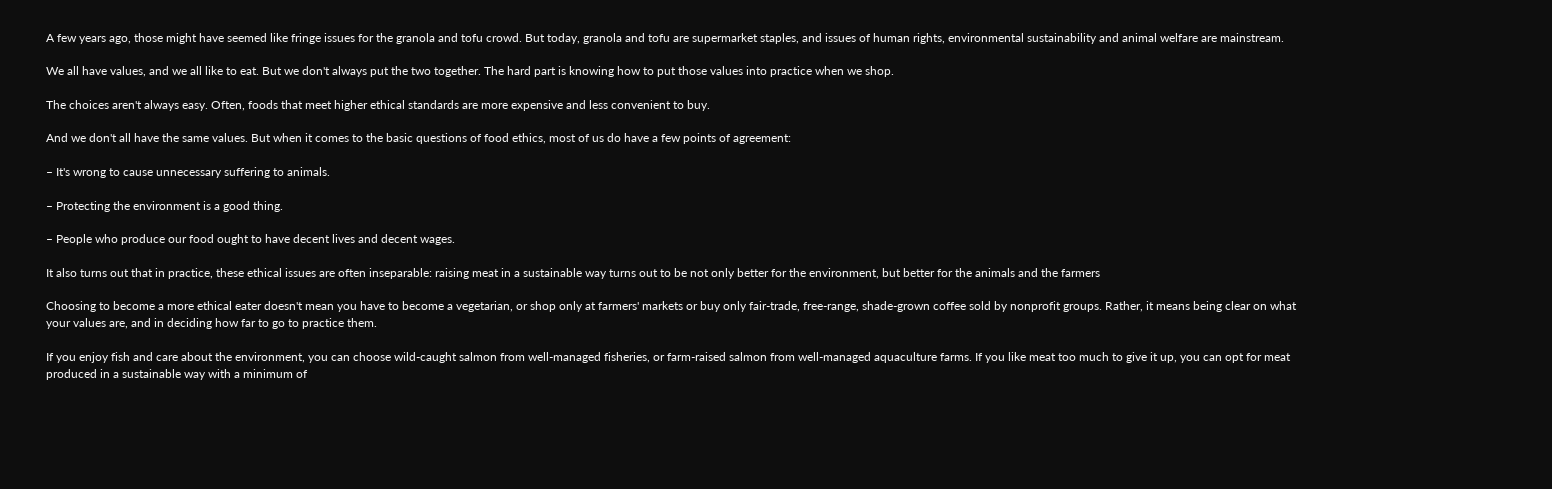A few years ago, those might have seemed like fringe issues for the granola and tofu crowd. But today, granola and tofu are supermarket staples, and issues of human rights, environmental sustainability and animal welfare are mainstream.

We all have values, and we all like to eat. But we don't always put the two together. The hard part is knowing how to put those values into practice when we shop.

The choices aren't always easy. Often, foods that meet higher ethical standards are more expensive and less convenient to buy.

And we don't all have the same values. But when it comes to the basic questions of food ethics, most of us do have a few points of agreement:

– It's wrong to cause unnecessary suffering to animals.

– Protecting the environment is a good thing.

– People who produce our food ought to have decent lives and decent wages.

It also turns out that in practice, these ethical issues are often inseparable: raising meat in a sustainable way turns out to be not only better for the environment, but better for the animals and the farmers

Choosing to become a more ethical eater doesn't mean you have to become a vegetarian, or shop only at farmers' markets or buy only fair-trade, free-range, shade-grown coffee sold by nonprofit groups. Rather, it means being clear on what your values are, and in deciding how far to go to practice them.

If you enjoy fish and care about the environment, you can choose wild-caught salmon from well-managed fisheries, or farm-raised salmon from well-managed aquaculture farms. If you like meat too much to give it up, you can opt for meat produced in a sustainable way with a minimum of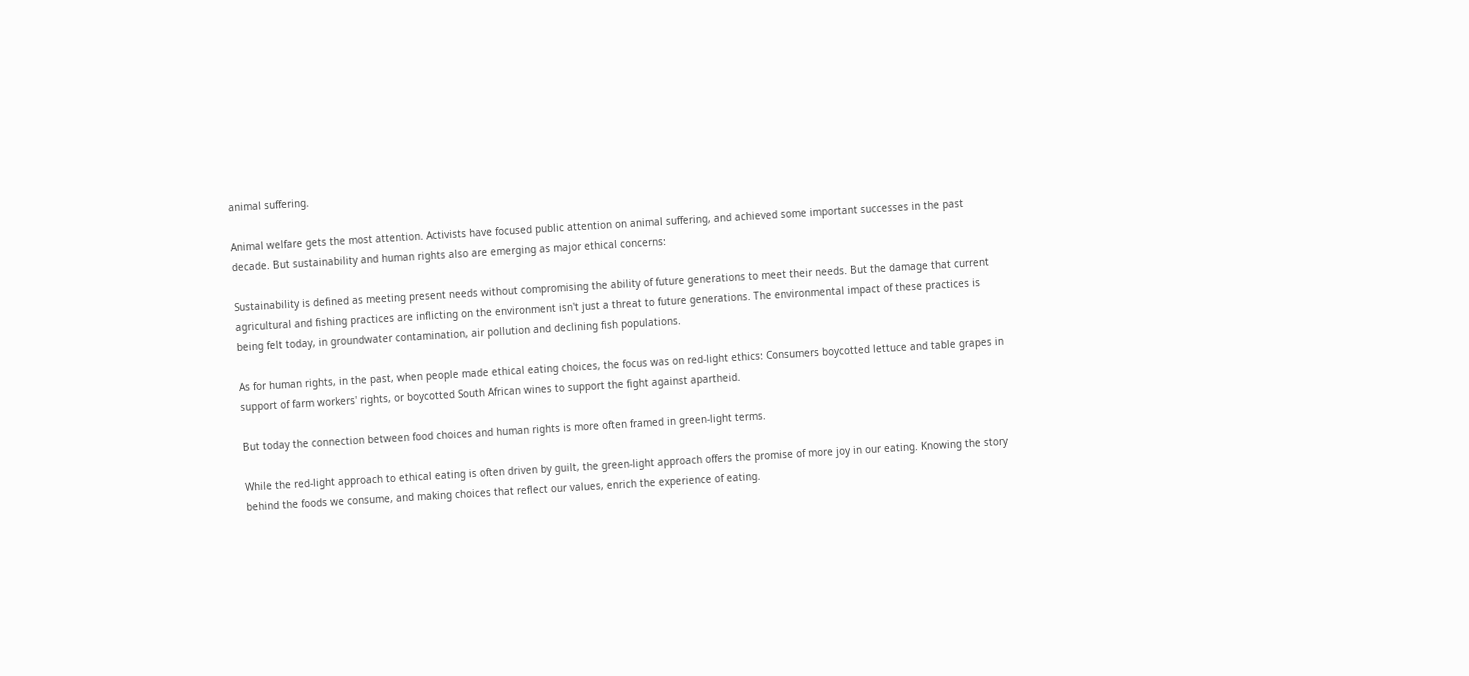animal suffering.

Animal welfare gets the most attention. Activists have focused public attention on animal suffering, and achieved some important successes in the past decade. But sustainability and human rights also are emerging as major ethical concerns:

Sustainability is defined as meeting present needs without compromising the ability of future generations to meet their needs. But the damage that current agricultural and fishing practices are inflicting on the environment isn't just a threat to future generations. The environmental impact of these practices is being felt today, in groundwater contamination, air pollution and declining fish populations.

As for human rights, in the past, when people made ethical eating choices, the focus was on red-light ethics: Consumers boycotted lettuce and table grapes in support of farm workers' rights, or boycotted South African wines to support the fight against apartheid.

But today the connection between food choices and human rights is more often framed in green-light terms.

While the red-light approach to ethical eating is often driven by guilt, the green-light approach offers the promise of more joy in our eating. Knowing the story behind the foods we consume, and making choices that reflect our values, enrich the experience of eating.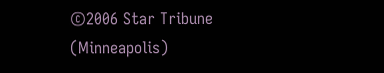©2006 Star Tribune (Minneapolis)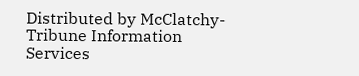Distributed by McClatchy-Tribune Information Services